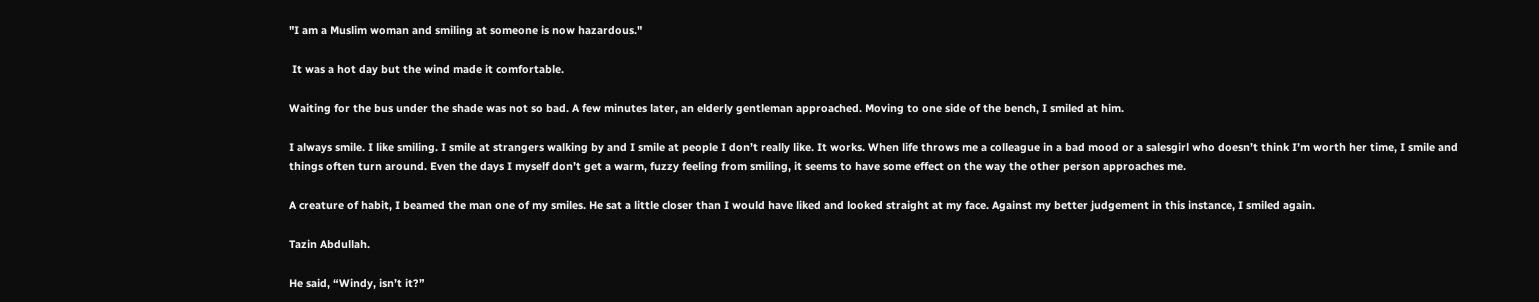"I am a Muslim woman and smiling at someone is now hazardous."

 It was a hot day but the wind made it comfortable.

Waiting for the bus under the shade was not so bad. A few minutes later, an elderly gentleman approached. Moving to one side of the bench, I smiled at him.

I always smile. I like smiling. I smile at strangers walking by and I smile at people I don’t really like. It works. When life throws me a colleague in a bad mood or a salesgirl who doesn’t think I’m worth her time, I smile and things often turn around. Even the days I myself don’t get a warm, fuzzy feeling from smiling, it seems to have some effect on the way the other person approaches me.

A creature of habit, I beamed the man one of my smiles. He sat a little closer than I would have liked and looked straight at my face. Against my better judgement in this instance, I smiled again.

Tazin Abdullah.

He said, “Windy, isn’t it?”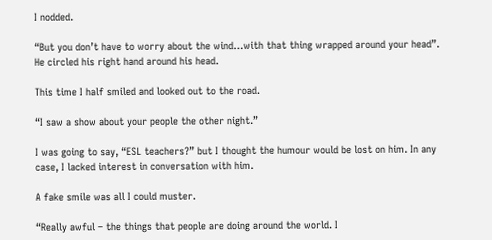I nodded.

“But you don’t have to worry about the wind…with that thing wrapped around your head”. He circled his right hand around his head.

This time I half smiled and looked out to the road.

“I saw a show about your people the other night.”

I was going to say, “ESL teachers?” but I thought the humour would be lost on him. In any case, I lacked interest in conversation with him.

A fake smile was all I could muster.

“Really awful – the things that people are doing around the world. I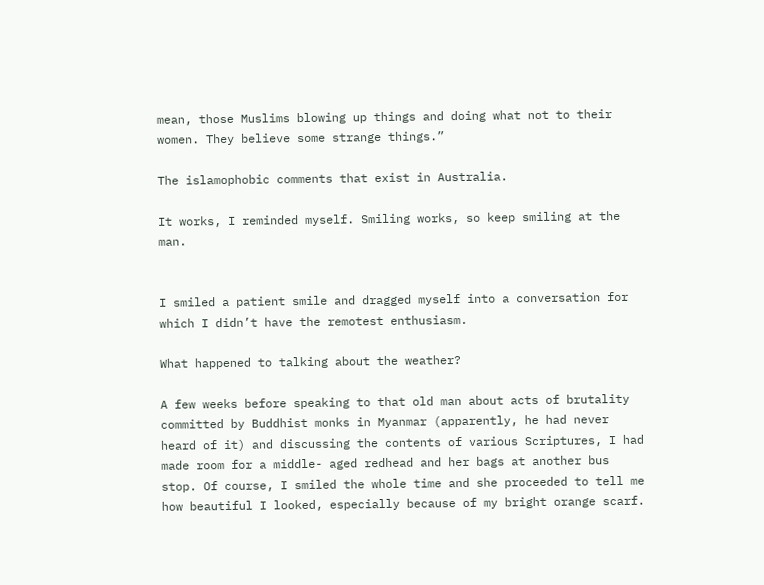mean, those Muslims blowing up things and doing what not to their women. They believe some strange things.”

The islamophobic comments that exist in Australia.

It works, I reminded myself. Smiling works, so keep smiling at the man.


I smiled a patient smile and dragged myself into a conversation for which I didn’t have the remotest enthusiasm.

What happened to talking about the weather?

A few weeks before speaking to that old man about acts of brutality committed by Buddhist monks in Myanmar (apparently, he had never heard of it) and discussing the contents of various Scriptures, I had made room for a middle- aged redhead and her bags at another bus stop. Of course, I smiled the whole time and she proceeded to tell me how beautiful I looked, especially because of my bright orange scarf.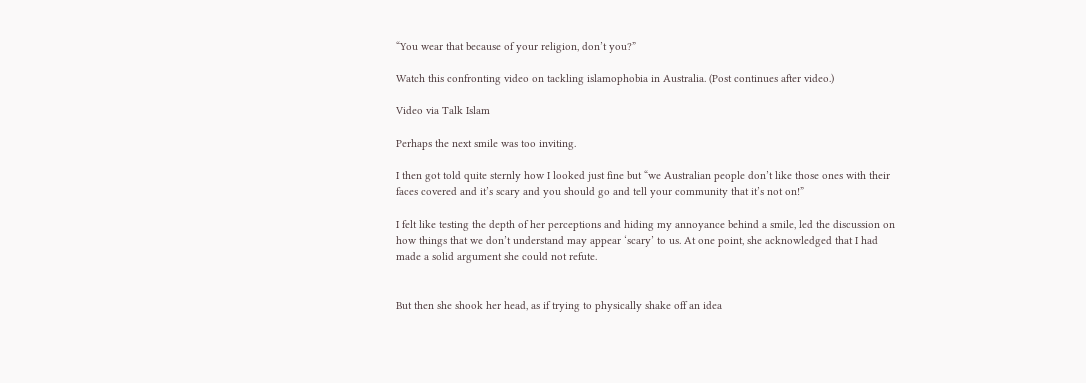“You wear that because of your religion, don’t you?”

Watch this confronting video on tackling islamophobia in Australia. (Post continues after video.)

Video via Talk Islam

Perhaps the next smile was too inviting.

I then got told quite sternly how I looked just fine but “we Australian people don’t like those ones with their faces covered and it’s scary and you should go and tell your community that it’s not on!”

I felt like testing the depth of her perceptions and hiding my annoyance behind a smile, led the discussion on how things that we don’t understand may appear ‘scary’ to us. At one point, she acknowledged that I had made a solid argument she could not refute.


But then she shook her head, as if trying to physically shake off an idea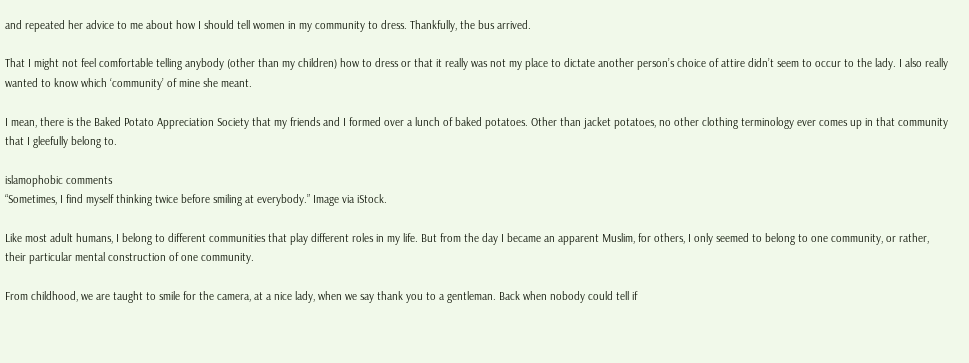and repeated her advice to me about how I should tell women in my community to dress. Thankfully, the bus arrived.

That I might not feel comfortable telling anybody (other than my children) how to dress or that it really was not my place to dictate another person’s choice of attire didn’t seem to occur to the lady. I also really wanted to know which ‘community’ of mine she meant.

I mean, there is the Baked Potato Appreciation Society that my friends and I formed over a lunch of baked potatoes. Other than jacket potatoes, no other clothing terminology ever comes up in that community that I gleefully belong to.

islamophobic comments
“Sometimes, I find myself thinking twice before smiling at everybody.” Image via iStock.

Like most adult humans, I belong to different communities that play different roles in my life. But from the day I became an apparent Muslim, for others, I only seemed to belong to one community, or rather, their particular mental construction of one community.

From childhood, we are taught to smile for the camera, at a nice lady, when we say thank you to a gentleman. Back when nobody could tell if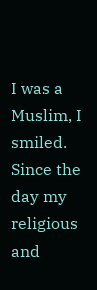I was a Muslim, I smiled. Since the day my religious and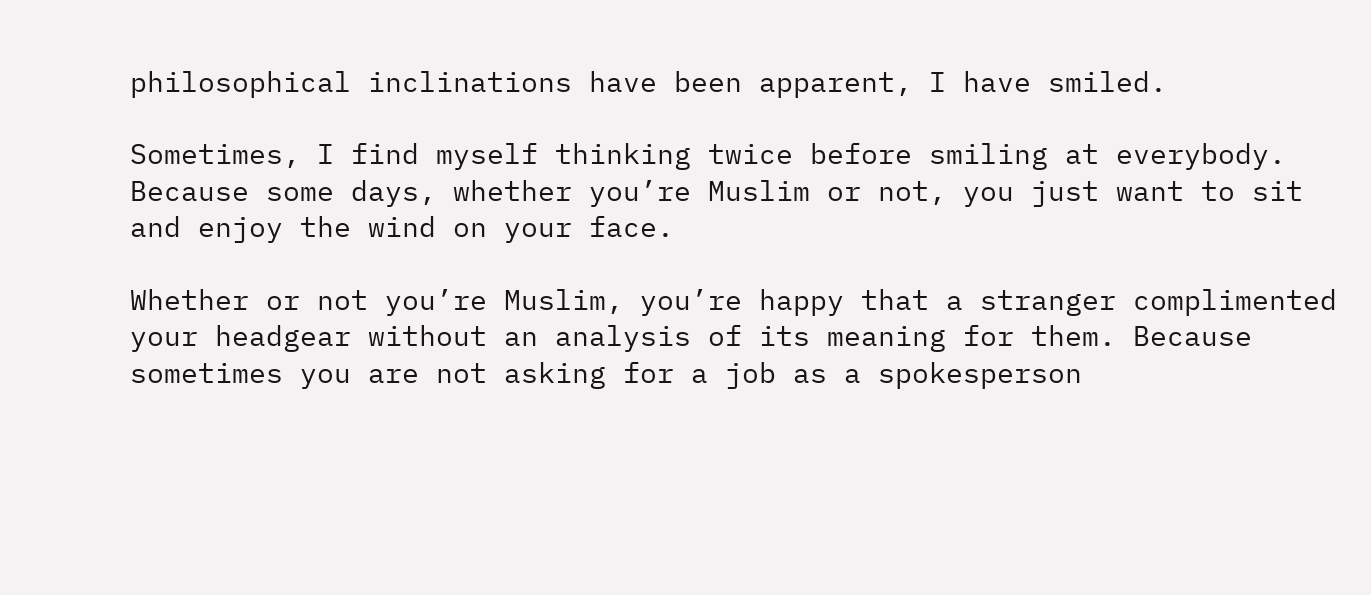philosophical inclinations have been apparent, I have smiled.

Sometimes, I find myself thinking twice before smiling at everybody. Because some days, whether you’re Muslim or not, you just want to sit and enjoy the wind on your face.

Whether or not you’re Muslim, you’re happy that a stranger complimented your headgear without an analysis of its meaning for them. Because sometimes you are not asking for a job as a spokesperson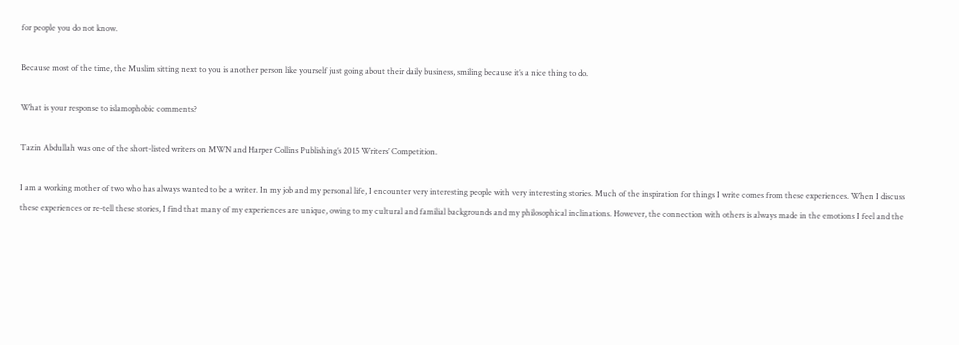for people you do not know.

Because most of the time, the Muslim sitting next to you is another person like yourself just going about their daily business, smiling because it’s a nice thing to do.

What is your response to islamophobic comments?

Tazin Abdullah was one of the short-listed writers on MWN and Harper Collins Publishing’s 2015 Writers’ Competition.

I am a working mother of two who has always wanted to be a writer. In my job and my personal life, I encounter very interesting people with very interesting stories. Much of the inspiration for things I write comes from these experiences. When I discuss these experiences or re-tell these stories, I find that many of my experiences are unique, owing to my cultural and familial backgrounds and my philosophical inclinations. However, the connection with others is always made in the emotions I feel and the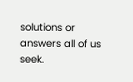solutions or answers all of us seek.